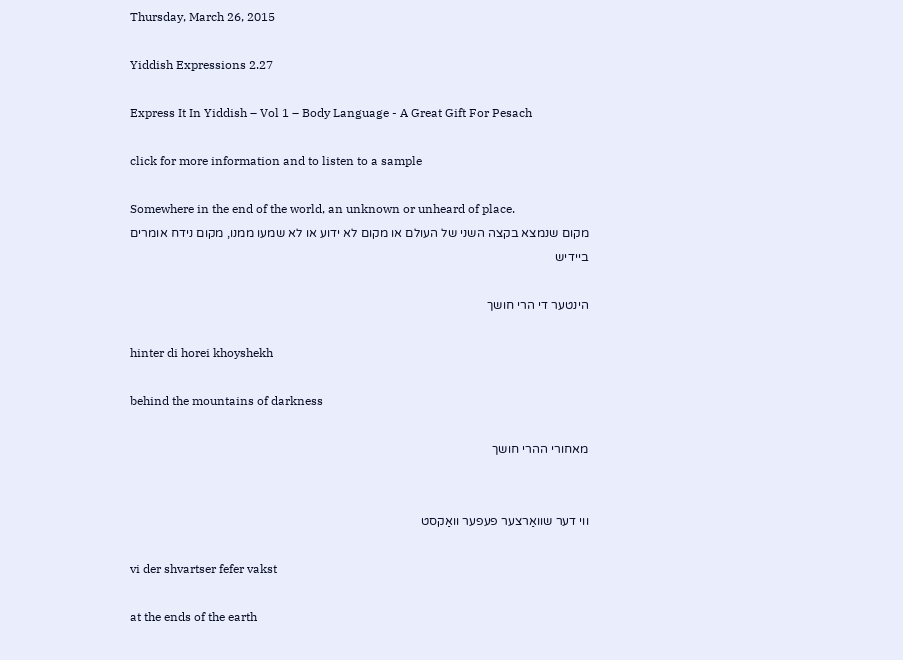Thursday, March 26, 2015

Yiddish Expressions 2.27

Express It In Yiddish – Vol 1 – Body Language - A Great Gift For Pesach

click for more information and to listen to a sample

Somewhere in the end of the world, an unknown or unheard of place.
מקום שנמצא בקצה השני של העולם או מקום לא ידוע או לא שמעו ממנו, מקום נידח אומרים ביידיש

הינטער די הרי חושך

hinter di horei khoyshekh

behind the mountains of darkness

מאחורי ההרי חושך


ווי דער שוואַרצער פעפער וואַקסט

vi der shvartser fefer vakst

at the ends of the earth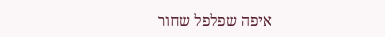איפה שפלפל שחור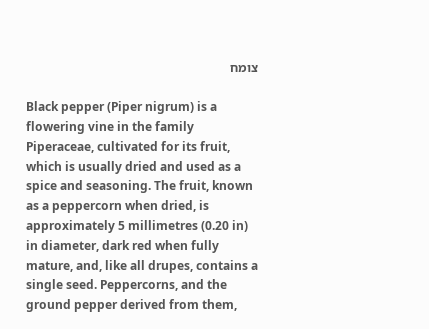צומח

Black pepper (Piper nigrum) is a flowering vine in the family Piperaceae, cultivated for its fruit, which is usually dried and used as a spice and seasoning. The fruit, known as a peppercorn when dried, is approximately 5 millimetres (0.20 in) in diameter, dark red when fully mature, and, like all drupes, contains a single seed. Peppercorns, and the ground pepper derived from them,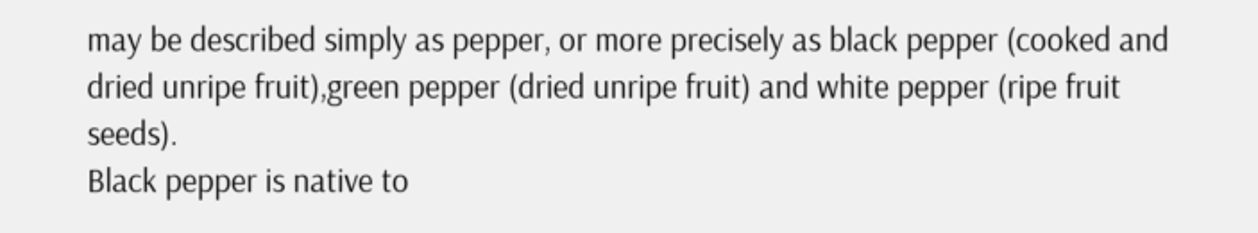may be described simply as pepper, or more precisely as black pepper (cooked and dried unripe fruit),green pepper (dried unripe fruit) and white pepper (ripe fruit seeds).
Black pepper is native to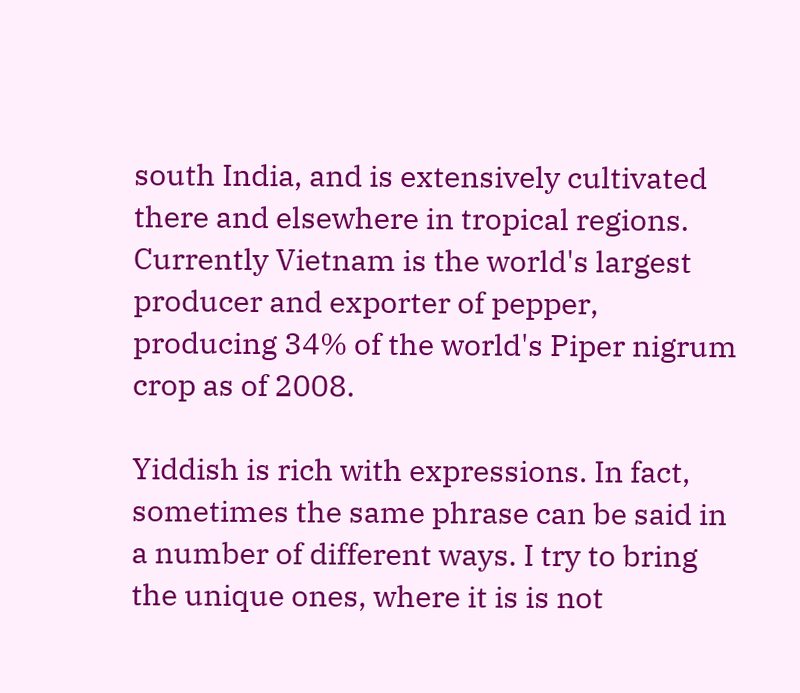south India, and is extensively cultivated there and elsewhere in tropical regions. Currently Vietnam is the world's largest producer and exporter of pepper, producing 34% of the world's Piper nigrum crop as of 2008.

Yiddish is rich with expressions. In fact, sometimes the same phrase can be said in a number of different ways. I try to bring the unique ones, where it is is not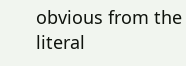obvious from the literal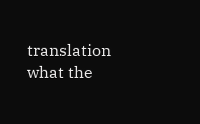translation what the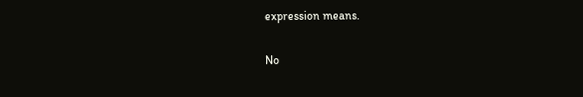expression means.

No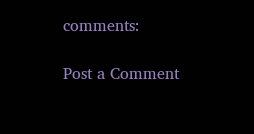comments:

Post a Comment